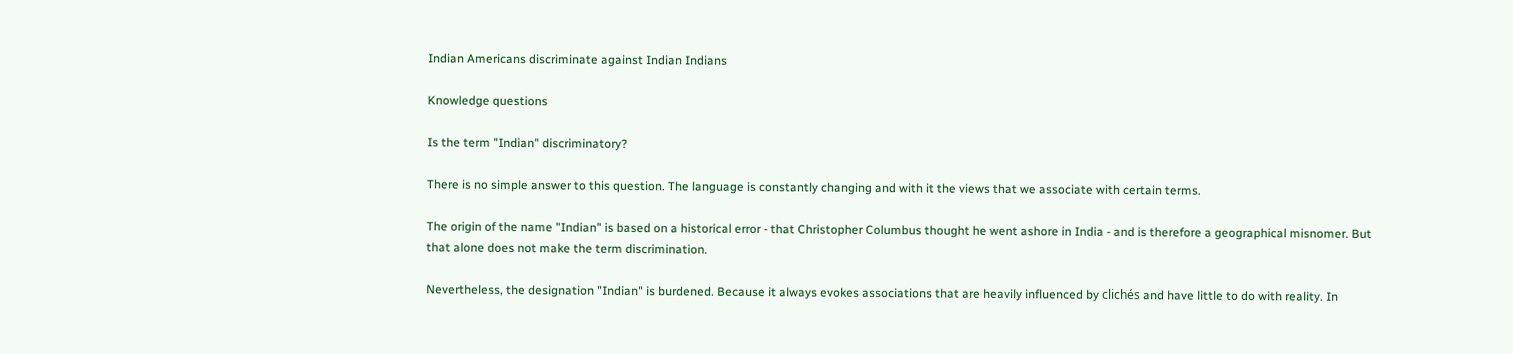Indian Americans discriminate against Indian Indians

Knowledge questions

Is the term "Indian" discriminatory?

There is no simple answer to this question. The language is constantly changing and with it the views that we associate with certain terms.

The origin of the name "Indian" is based on a historical error - that Christopher Columbus thought he went ashore in India - and is therefore a geographical misnomer. But that alone does not make the term discrimination.

Nevertheless, the designation "Indian" is burdened. Because it always evokes associations that are heavily influenced by clichés and have little to do with reality. In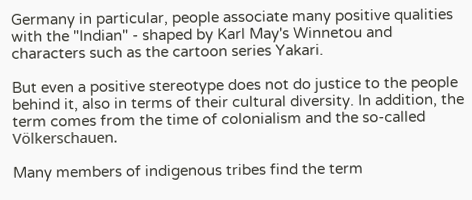Germany in particular, people associate many positive qualities with the "Indian" - shaped by Karl May's Winnetou and characters such as the cartoon series Yakari.

But even a positive stereotype does not do justice to the people behind it, also in terms of their cultural diversity. In addition, the term comes from the time of colonialism and the so-called Völkerschauen.

Many members of indigenous tribes find the term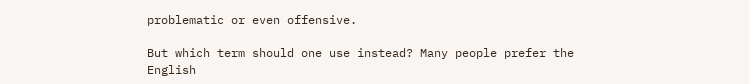problematic or even offensive.

But which term should one use instead? Many people prefer the English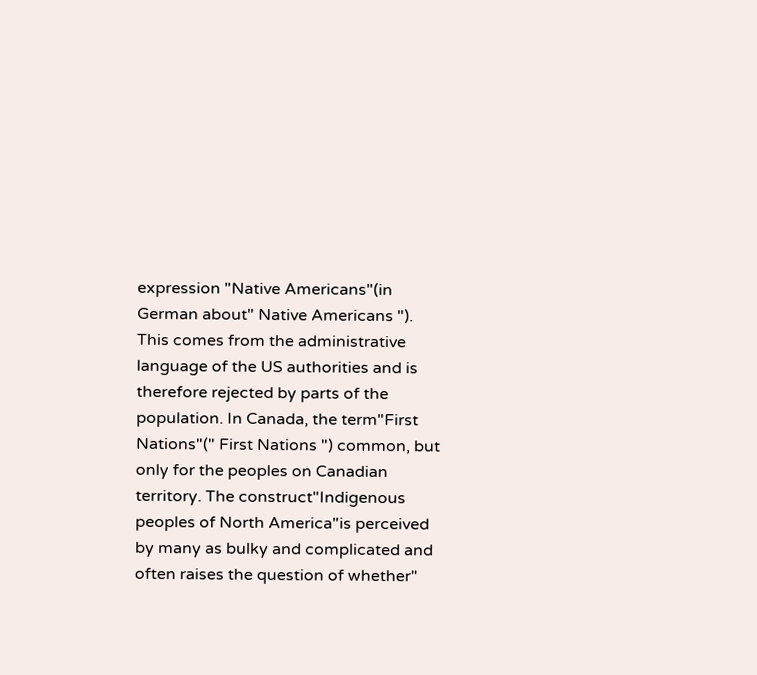expression "Native Americans"(in German about" Native Americans "). This comes from the administrative language of the US authorities and is therefore rejected by parts of the population. In Canada, the term"First Nations"(" First Nations ") common, but only for the peoples on Canadian territory. The construct"Indigenous peoples of North America"is perceived by many as bulky and complicated and often raises the question of whether"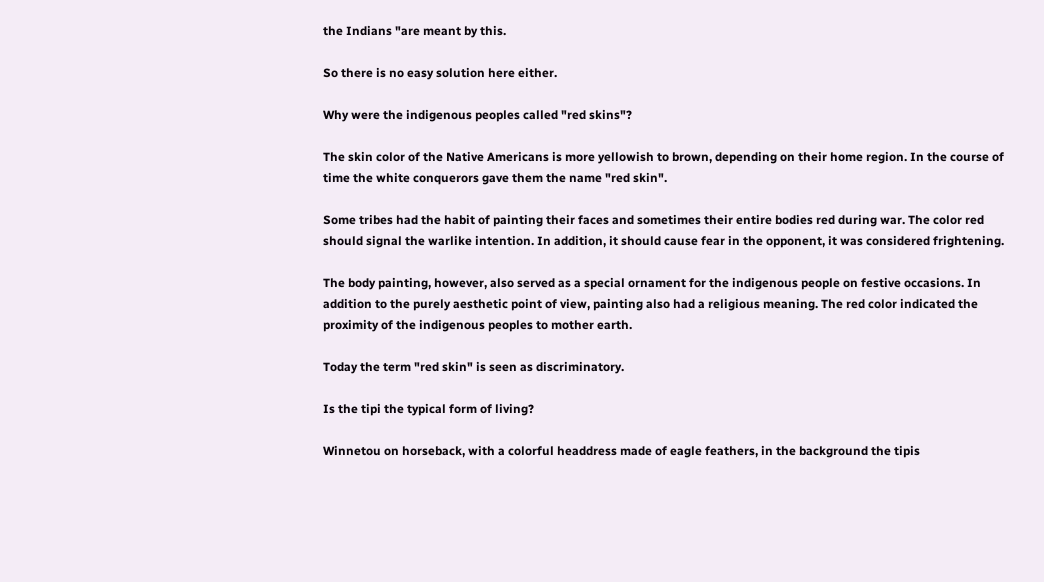the Indians "are meant by this.

So there is no easy solution here either.

Why were the indigenous peoples called "red skins"?

The skin color of the Native Americans is more yellowish to brown, depending on their home region. In the course of time the white conquerors gave them the name "red skin".

Some tribes had the habit of painting their faces and sometimes their entire bodies red during war. The color red should signal the warlike intention. In addition, it should cause fear in the opponent, it was considered frightening.

The body painting, however, also served as a special ornament for the indigenous people on festive occasions. In addition to the purely aesthetic point of view, painting also had a religious meaning. The red color indicated the proximity of the indigenous peoples to mother earth.

Today the term "red skin" is seen as discriminatory.

Is the tipi the typical form of living?

Winnetou on horseback, with a colorful headdress made of eagle feathers, in the background the tipis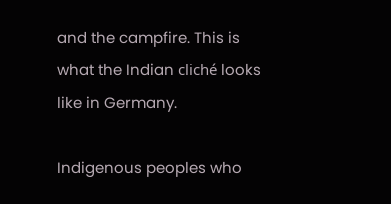and the campfire. This is what the Indian cliché looks like in Germany.

Indigenous peoples who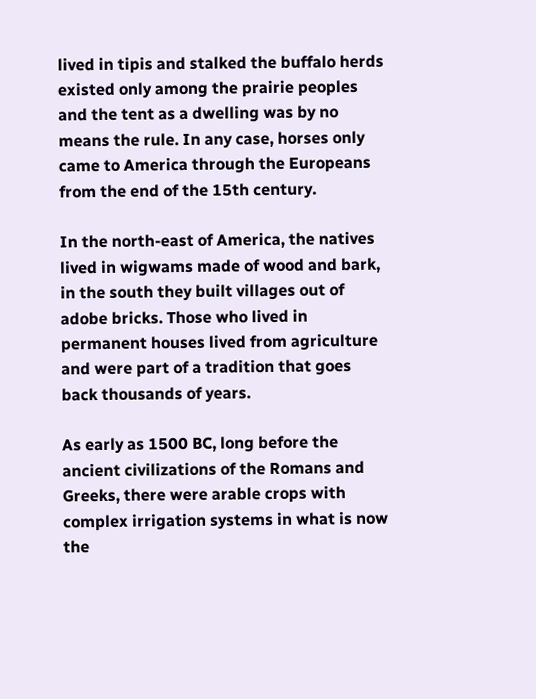lived in tipis and stalked the buffalo herds existed only among the prairie peoples and the tent as a dwelling was by no means the rule. In any case, horses only came to America through the Europeans from the end of the 15th century.

In the north-east of America, the natives lived in wigwams made of wood and bark, in the south they built villages out of adobe bricks. Those who lived in permanent houses lived from agriculture and were part of a tradition that goes back thousands of years.

As early as 1500 BC, long before the ancient civilizations of the Romans and Greeks, there were arable crops with complex irrigation systems in what is now the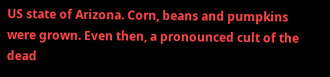US state of Arizona. Corn, beans and pumpkins were grown. Even then, a pronounced cult of the dead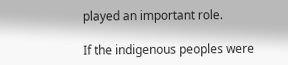played an important role.

If the indigenous peoples were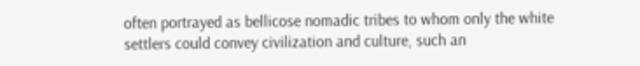often portrayed as bellicose nomadic tribes to whom only the white settlers could convey civilization and culture, such an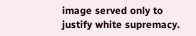image served only to justify white supremacy.